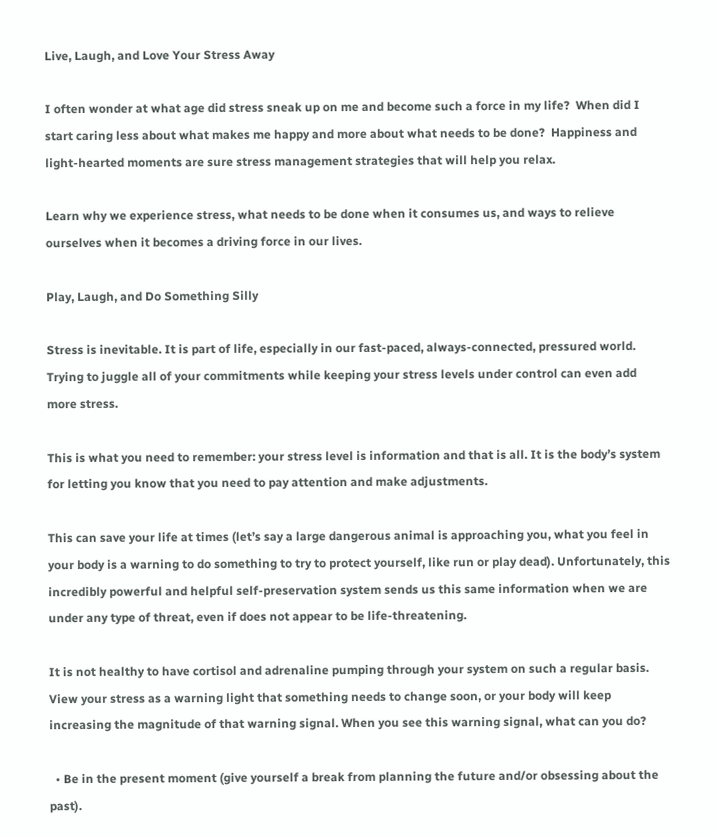Live, Laugh, and Love Your Stress Away

I often wonder at what age did stress sneak up on me and become such a force in my life?  When did I start caring less about what makes me happy and more about what needs to be done?  Happiness and light-hearted moments are sure stress management strategies that will help you relax.

Learn why we experience stress, what needs to be done when it consumes us, and ways to relieve ourselves when it becomes a driving force in our lives.

Play, Laugh, and Do Something Silly

Stress is inevitable. It is part of life, especially in our fast-paced, always-connected, pressured world. Trying to juggle all of your commitments while keeping your stress levels under control can even add more stress.

This is what you need to remember: your stress level is information and that is all. It is the body’s system for letting you know that you need to pay attention and make adjustments.

This can save your life at times (let’s say a large dangerous animal is approaching you, what you feel in your body is a warning to do something to try to protect yourself, like run or play dead). Unfortunately, this incredibly powerful and helpful self-preservation system sends us this same information when we are under any type of threat, even if does not appear to be life-threatening.

It is not healthy to have cortisol and adrenaline pumping through your system on such a regular basis. View your stress as a warning light that something needs to change soon, or your body will keep increasing the magnitude of that warning signal. When you see this warning signal, what can you do?

  • Be in the present moment (give yourself a break from planning the future and/or obsessing about the past).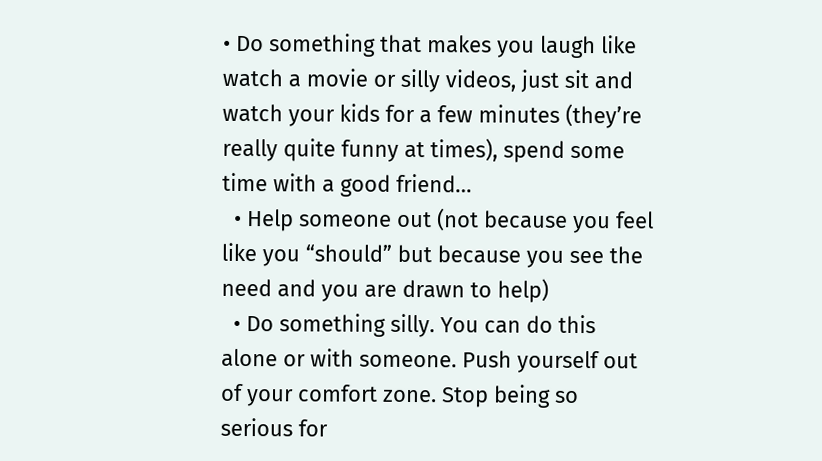• Do something that makes you laugh like watch a movie or silly videos, just sit and watch your kids for a few minutes (they’re really quite funny at times), spend some time with a good friend…
  • Help someone out (not because you feel like you “should” but because you see the need and you are drawn to help)
  • Do something silly. You can do this alone or with someone. Push yourself out of your comfort zone. Stop being so serious for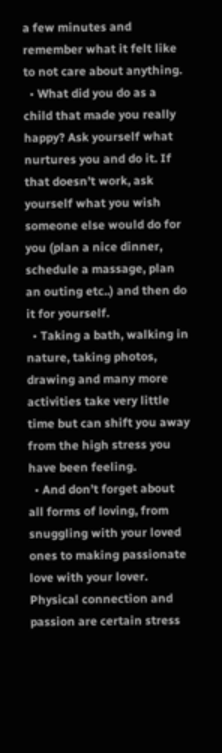a few minutes and remember what it felt like to not care about anything.
  • What did you do as a child that made you really happy? Ask yourself what nurtures you and do it. If that doesn’t work, ask yourself what you wish someone else would do for you (plan a nice dinner, schedule a massage, plan an outing etc..) and then do it for yourself.
  • Taking a bath, walking in nature, taking photos, drawing and many more activities take very little time but can shift you away from the high stress you have been feeling.
  • And don’t forget about all forms of loving, from snuggling with your loved ones to making passionate love with your lover. Physical connection and passion are certain stress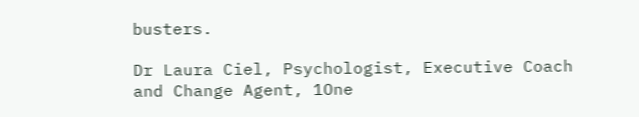busters.

Dr Laura Ciel, Psychologist, Executive Coach and Change Agent, 1One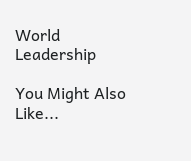World Leadership

You Might Also Like...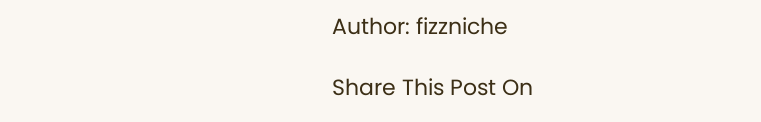Author: fizzniche

Share This Post On